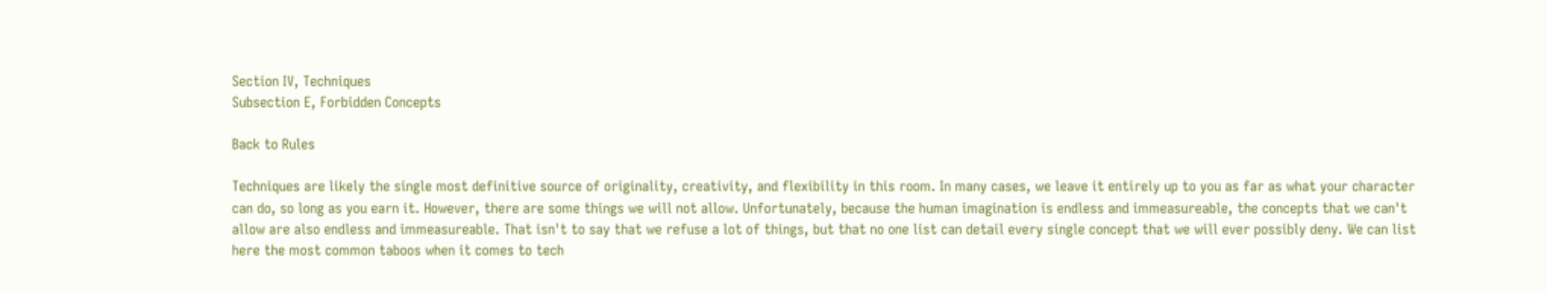Section IV, Techniques
Subsection E, Forbidden Concepts

Back to Rules

Techniques are likely the single most definitive source of originality, creativity, and flexibility in this room. In many cases, we leave it entirely up to you as far as what your character can do, so long as you earn it. However, there are some things we will not allow. Unfortunately, because the human imagination is endless and immeasureable, the concepts that we can't allow are also endless and immeasureable. That isn't to say that we refuse a lot of things, but that no one list can detail every single concept that we will ever possibly deny. We can list here the most common taboos when it comes to tech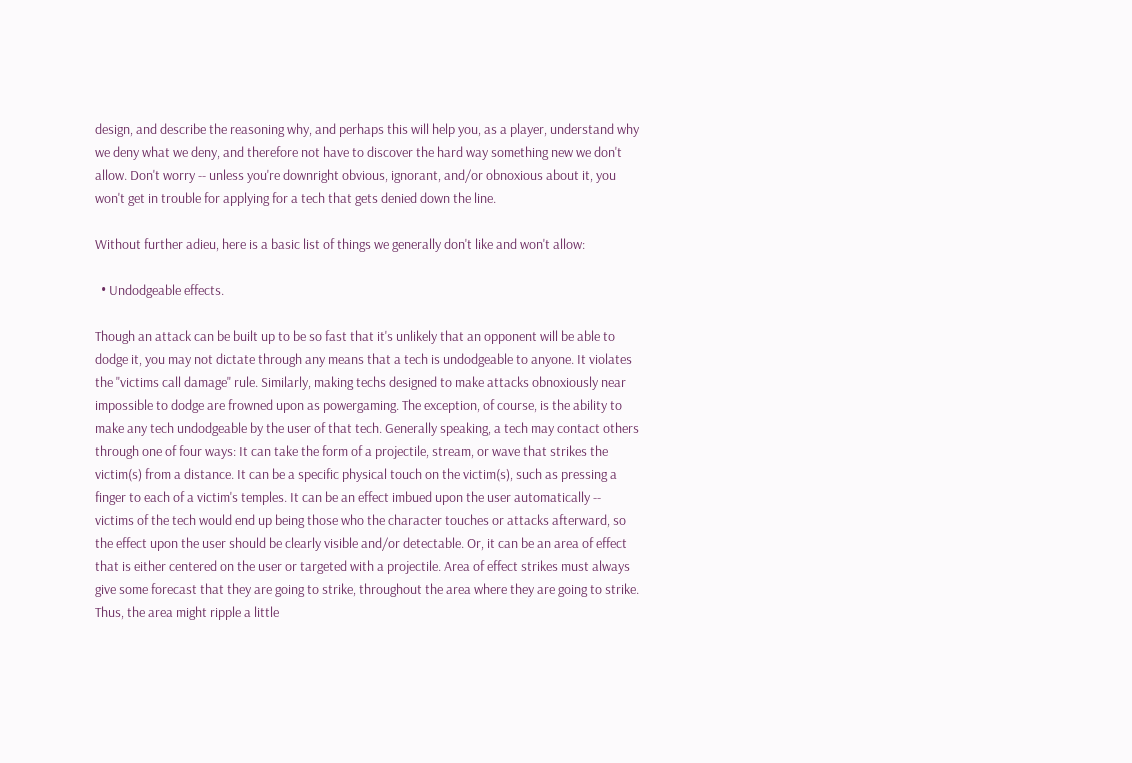design, and describe the reasoning why, and perhaps this will help you, as a player, understand why we deny what we deny, and therefore not have to discover the hard way something new we don't allow. Don't worry -- unless you're downright obvious, ignorant, and/or obnoxious about it, you won't get in trouble for applying for a tech that gets denied down the line.

Without further adieu, here is a basic list of things we generally don't like and won't allow:

  • Undodgeable effects.

Though an attack can be built up to be so fast that it's unlikely that an opponent will be able to dodge it, you may not dictate through any means that a tech is undodgeable to anyone. It violates the "victims call damage" rule. Similarly, making techs designed to make attacks obnoxiously near impossible to dodge are frowned upon as powergaming. The exception, of course, is the ability to make any tech undodgeable by the user of that tech. Generally speaking, a tech may contact others through one of four ways: It can take the form of a projectile, stream, or wave that strikes the victim(s) from a distance. It can be a specific physical touch on the victim(s), such as pressing a finger to each of a victim's temples. It can be an effect imbued upon the user automatically -- victims of the tech would end up being those who the character touches or attacks afterward, so the effect upon the user should be clearly visible and/or detectable. Or, it can be an area of effect that is either centered on the user or targeted with a projectile. Area of effect strikes must always give some forecast that they are going to strike, throughout the area where they are going to strike. Thus, the area might ripple a little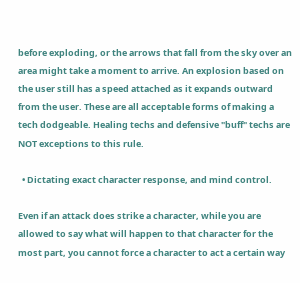before exploding, or the arrows that fall from the sky over an area might take a moment to arrive. An explosion based on the user still has a speed attached as it expands outward from the user. These are all acceptable forms of making a tech dodgeable. Healing techs and defensive "buff" techs are NOT exceptions to this rule.

  • Dictating exact character response, and mind control.

Even if an attack does strike a character, while you are allowed to say what will happen to that character for the most part, you cannot force a character to act a certain way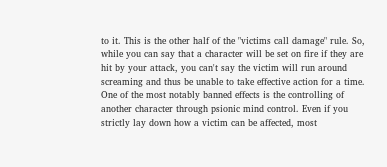to it. This is the other half of the "victims call damage" rule. So, while you can say that a character will be set on fire if they are hit by your attack, you can't say the victim will run around screaming and thus be unable to take effective action for a time. One of the most notably banned effects is the controlling of another character through psionic mind control. Even if you strictly lay down how a victim can be affected, most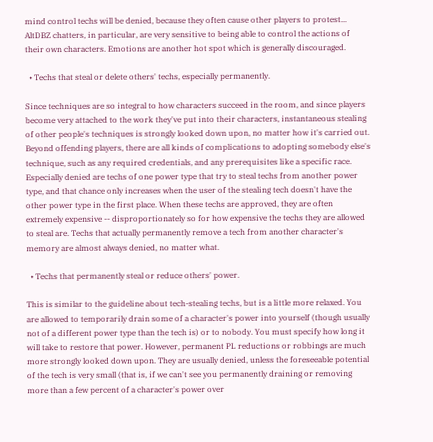mind control techs will be denied, because they often cause other players to protest... AltDBZ chatters, in particular, are very sensitive to being able to control the actions of their own characters. Emotions are another hot spot which is generally discouraged.

  • Techs that steal or delete others' techs, especially permanently.

Since techniques are so integral to how characters succeed in the room, and since players become very attached to the work they've put into their characters, instantaneous stealing of other people's techniques is strongly looked down upon, no matter how it's carried out. Beyond offending players, there are all kinds of complications to adopting somebody else's technique, such as any required credentials, and any prerequisites like a specific race. Especially denied are techs of one power type that try to steal techs from another power type, and that chance only increases when the user of the stealing tech doesn't have the other power type in the first place. When these techs are approved, they are often extremely expensive -- disproportionately so for how expensive the techs they are allowed to steal are. Techs that actually permanently remove a tech from another character's memory are almost always denied, no matter what.

  • Techs that permanently steal or reduce others' power.

This is similar to the guideline about tech-stealing techs, but is a little more relaxed. You are allowed to temporarily drain some of a character's power into yourself (though usually not of a different power type than the tech is) or to nobody. You must specify how long it will take to restore that power. However, permanent PL reductions or robbings are much more strongly looked down upon. They are usually denied, unless the foreseeable potential of the tech is very small (that is, if we can't see you permanently draining or removing more than a few percent of a character's power over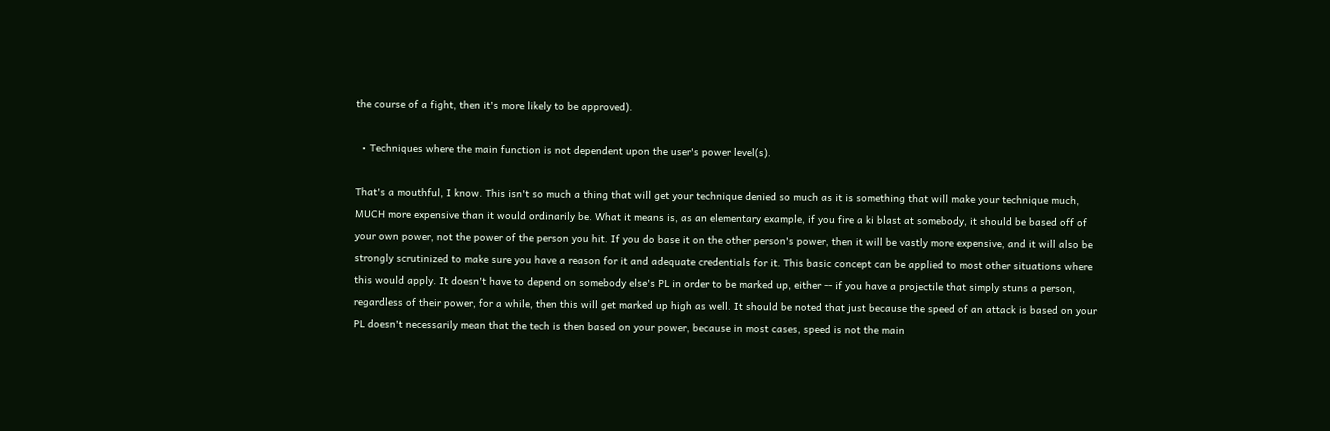the course of a fight, then it's more likely to be approved).

  • Techniques where the main function is not dependent upon the user's power level(s).

That's a mouthful, I know. This isn't so much a thing that will get your technique denied so much as it is something that will make your technique much, MUCH more expensive than it would ordinarily be. What it means is, as an elementary example, if you fire a ki blast at somebody, it should be based off of your own power, not the power of the person you hit. If you do base it on the other person's power, then it will be vastly more expensive, and it will also be strongly scrutinized to make sure you have a reason for it and adequate credentials for it. This basic concept can be applied to most other situations where this would apply. It doesn't have to depend on somebody else's PL in order to be marked up, either -- if you have a projectile that simply stuns a person, regardless of their power, for a while, then this will get marked up high as well. It should be noted that just because the speed of an attack is based on your PL doesn't necessarily mean that the tech is then based on your power, because in most cases, speed is not the main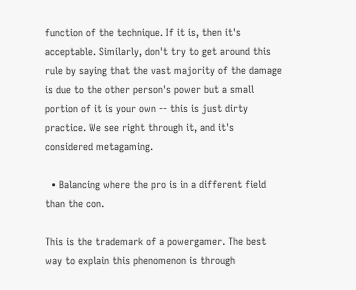function of the technique. If it is, then it's acceptable. Similarly, don't try to get around this rule by saying that the vast majority of the damage is due to the other person's power but a small portion of it is your own -- this is just dirty practice. We see right through it, and it's considered metagaming.

  • Balancing where the pro is in a different field than the con.

This is the trademark of a powergamer. The best way to explain this phenomenon is through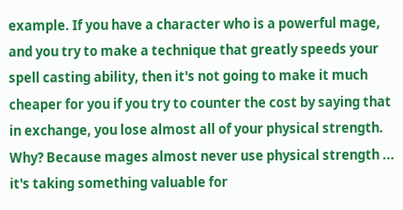example. If you have a character who is a powerful mage, and you try to make a technique that greatly speeds your spell casting ability, then it's not going to make it much cheaper for you if you try to counter the cost by saying that in exchange, you lose almost all of your physical strength. Why? Because mages almost never use physical strength ... it's taking something valuable for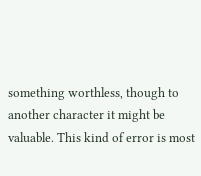something worthless, though to another character it might be valuable. This kind of error is most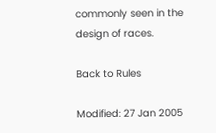commonly seen in the design of races.

Back to Rules

Modified: 27 Jan 2005